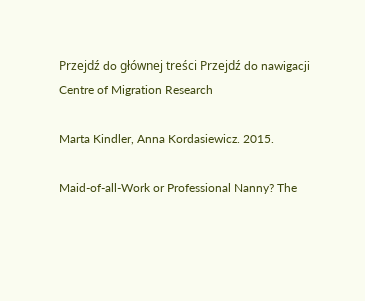Przejdź do głównej treści Przejdź do nawigacji
Centre of Migration Research

Marta Kindler, Anna Kordasiewicz. 2015.

Maid-of-all-Work or Professional Nanny? The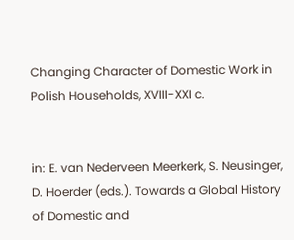Changing Character of Domestic Work in Polish Households, XVIII-XXI c.


in: E. van Nederveen Meerkerk, S. Neusinger, D. Hoerder (eds.). Towards a Global History of Domestic and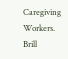Caregiving Workers. Brill